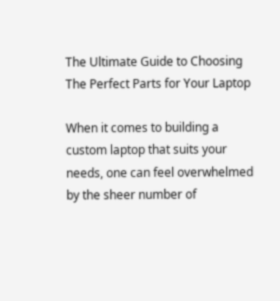The Ultimate Guide to Choosing The Perfect Parts for Your Laptop

When it comes to building a custom laptop that suits your needs, one can feel overwhelmed by the sheer number of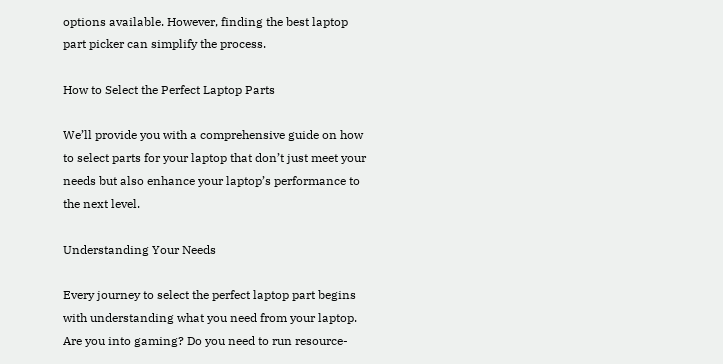options available. However, finding the best laptop part picker can simplify the process.

How to Select the Perfect Laptop Parts

We’ll provide you with a comprehensive guide on how to select parts for your laptop that don’t just meet your needs but also enhance your laptop’s performance to the next level.

Understanding Your Needs

Every journey to select the perfect laptop part begins with understanding what you need from your laptop. Are you into gaming? Do you need to run resource-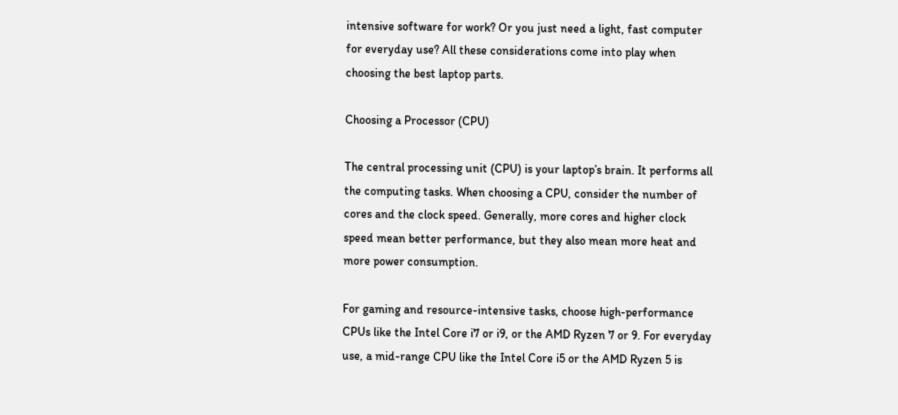intensive software for work? Or you just need a light, fast computer for everyday use? All these considerations come into play when choosing the best laptop parts.

Choosing a Processor (CPU)

The central processing unit (CPU) is your laptop’s brain. It performs all the computing tasks. When choosing a CPU, consider the number of cores and the clock speed. Generally, more cores and higher clock speed mean better performance, but they also mean more heat and more power consumption.

For gaming and resource-intensive tasks, choose high-performance CPUs like the Intel Core i7 or i9, or the AMD Ryzen 7 or 9. For everyday use, a mid-range CPU like the Intel Core i5 or the AMD Ryzen 5 is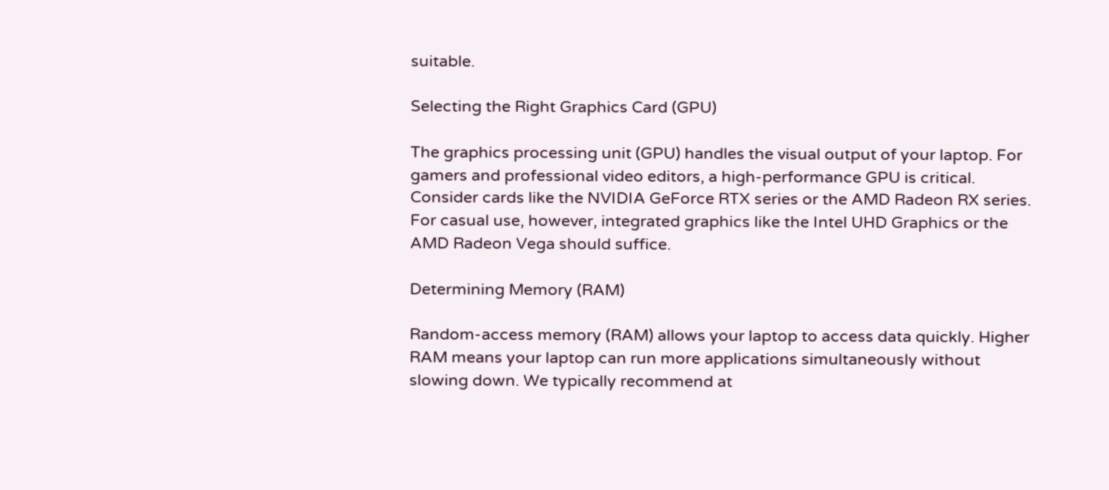suitable.

Selecting the Right Graphics Card (GPU)

The graphics processing unit (GPU) handles the visual output of your laptop. For gamers and professional video editors, a high-performance GPU is critical. Consider cards like the NVIDIA GeForce RTX series or the AMD Radeon RX series. For casual use, however, integrated graphics like the Intel UHD Graphics or the AMD Radeon Vega should suffice.

Determining Memory (RAM)

Random-access memory (RAM) allows your laptop to access data quickly. Higher RAM means your laptop can run more applications simultaneously without slowing down. We typically recommend at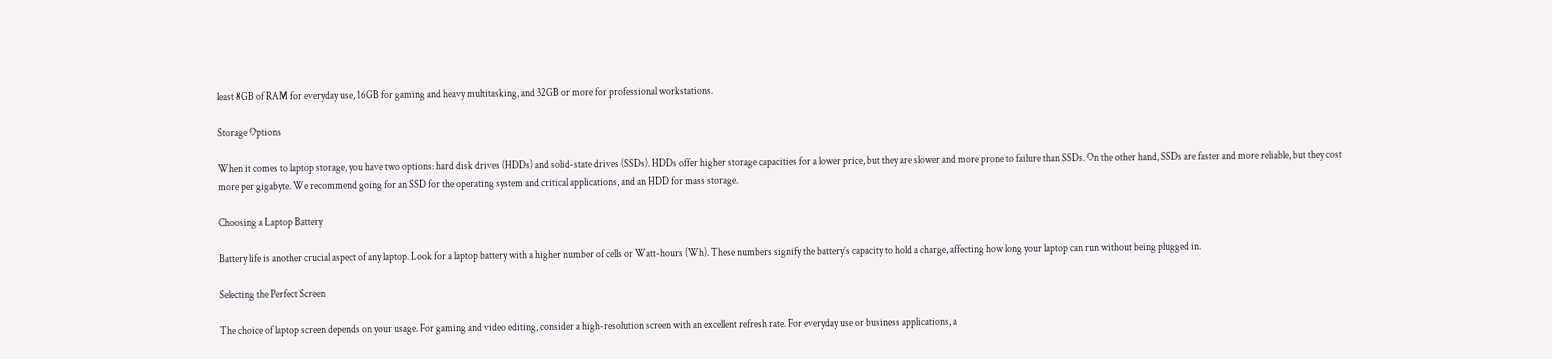least 8GB of RAM for everyday use, 16GB for gaming and heavy multitasking, and 32GB or more for professional workstations.

Storage Options

When it comes to laptop storage, you have two options: hard disk drives (HDDs) and solid-state drives (SSDs). HDDs offer higher storage capacities for a lower price, but they are slower and more prone to failure than SSDs. On the other hand, SSDs are faster and more reliable, but they cost more per gigabyte. We recommend going for an SSD for the operating system and critical applications, and an HDD for mass storage.

Choosing a Laptop Battery

Battery life is another crucial aspect of any laptop. Look for a laptop battery with a higher number of cells or Watt-hours (Wh). These numbers signify the battery’s capacity to hold a charge, affecting how long your laptop can run without being plugged in.

Selecting the Perfect Screen

The choice of laptop screen depends on your usage. For gaming and video editing, consider a high-resolution screen with an excellent refresh rate. For everyday use or business applications, a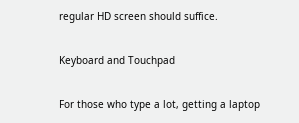regular HD screen should suffice.

Keyboard and Touchpad

For those who type a lot, getting a laptop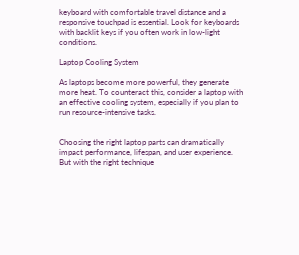keyboard with comfortable travel distance and a responsive touchpad is essential. Look for keyboards with backlit keys if you often work in low-light conditions.

Laptop Cooling System

As laptops become more powerful, they generate more heat. To counteract this, consider a laptop with an effective cooling system, especially if you plan to run resource-intensive tasks.


Choosing the right laptop parts can dramatically impact performance, lifespan, and user experience. But with the right technique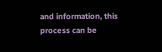and information, this process can be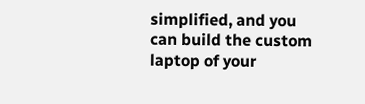simplified, and you can build the custom laptop of your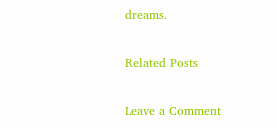dreams.

Related Posts

Leave a Comment